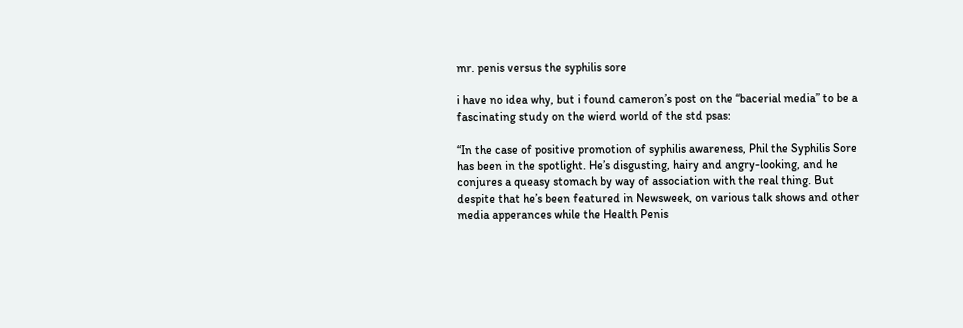mr. penis versus the syphilis sore

i have no idea why, but i found cameron’s post on the “bacerial media” to be a fascinating study on the wierd world of the std psas:

“In the case of positive promotion of syphilis awareness, Phil the Syphilis Sore has been in the spotlight. He’s disgusting, hairy and angry-looking, and he conjures a queasy stomach by way of association with the real thing. But despite that he’s been featured in Newsweek, on various talk shows and other media apperances while the Health Penis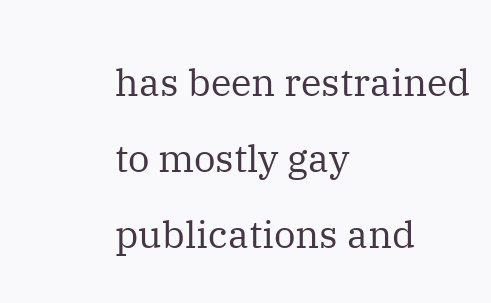has been restrained to mostly gay publications and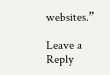websites.”

Leave a Reply